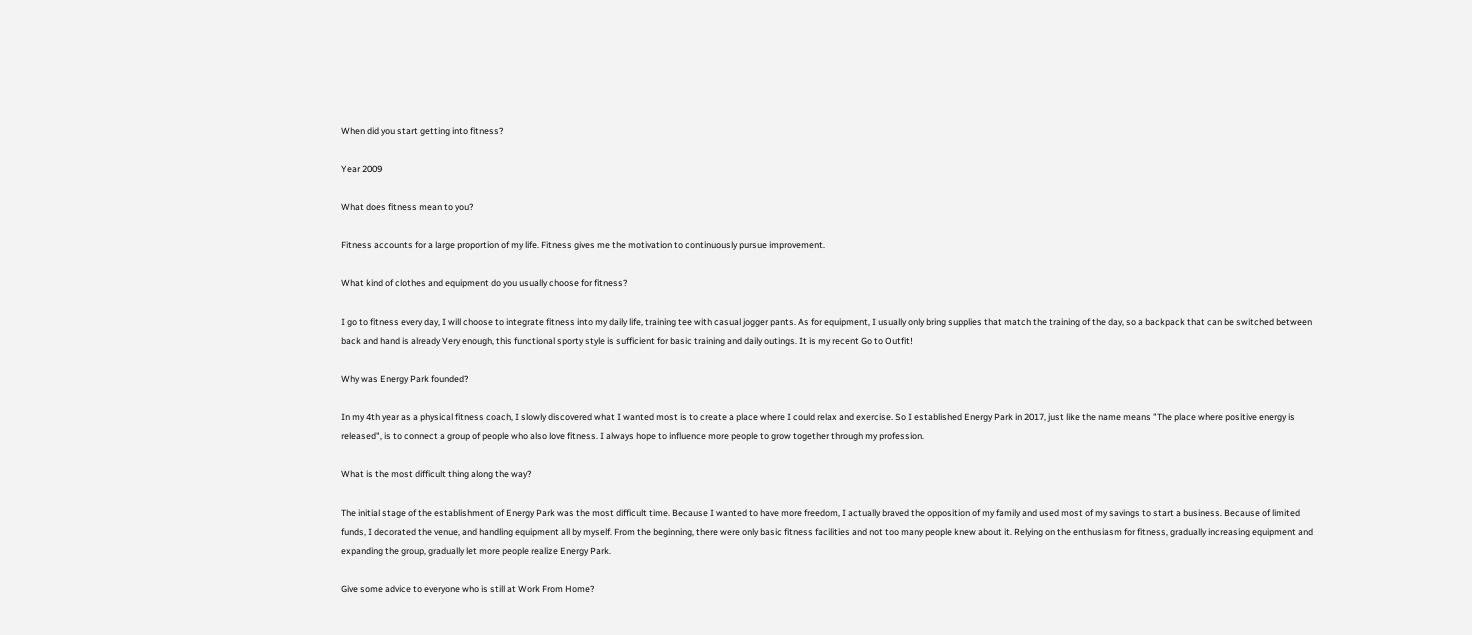When did you start getting into fitness?

Year 2009

What does fitness mean to you?

Fitness accounts for a large proportion of my life. Fitness gives me the motivation to continuously pursue improvement.

What kind of clothes and equipment do you usually choose for fitness?

I go to fitness every day, I will choose to integrate fitness into my daily life, training tee with casual jogger pants. As for equipment, I usually only bring supplies that match the training of the day, so a backpack that can be switched between back and hand is already Very enough, this functional sporty style is sufficient for basic training and daily outings. It is my recent Go to Outfit!

Why was Energy Park founded?

In my 4th year as a physical fitness coach, I slowly discovered what I wanted most is to create a place where I could relax and exercise. So I established Energy Park in 2017, just like the name means "The place where positive energy is released", is to connect a group of people who also love fitness. I always hope to influence more people to grow together through my profession.

What is the most difficult thing along the way?

The initial stage of the establishment of Energy Park was the most difficult time. Because I wanted to have more freedom, I actually braved the opposition of my family and used most of my savings to start a business. Because of limited funds, I decorated the venue, and handling equipment all by myself. From the beginning, there were only basic fitness facilities and not too many people knew about it. Relying on the enthusiasm for fitness, gradually increasing equipment and expanding the group, gradually let more people realize Energy Park.

Give some advice to everyone who is still at Work From Home?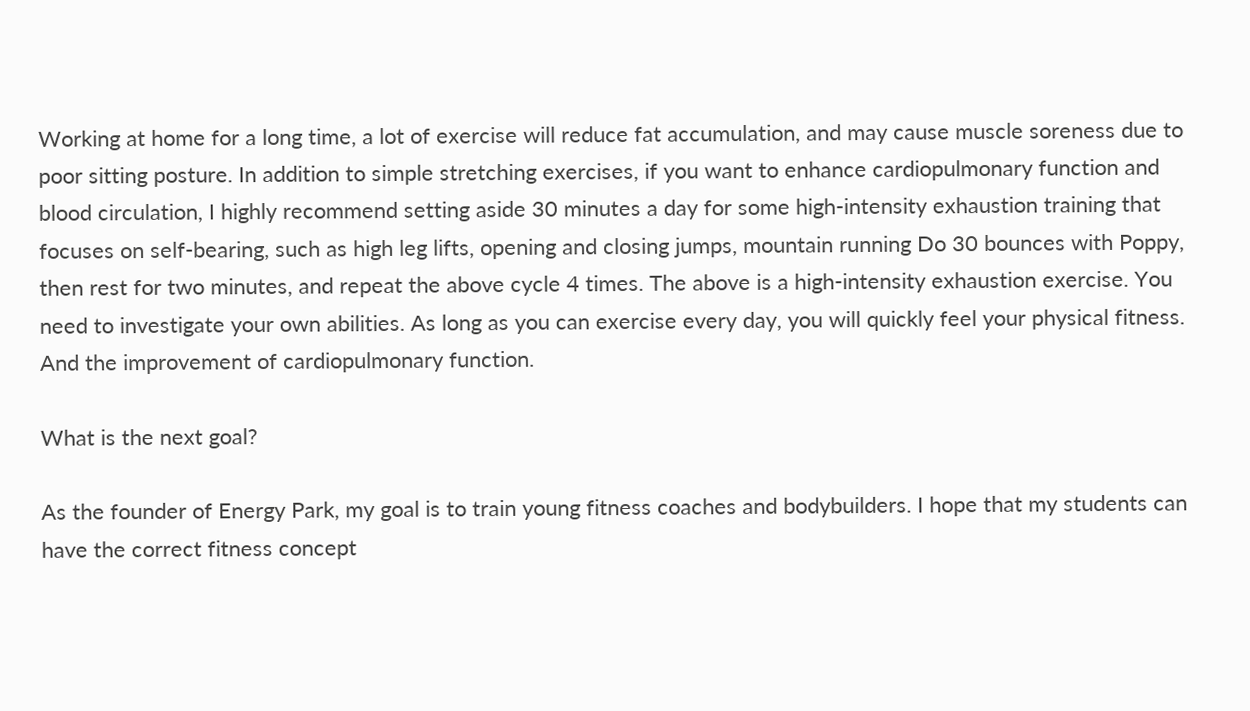Working at home for a long time, a lot of exercise will reduce fat accumulation, and may cause muscle soreness due to poor sitting posture. In addition to simple stretching exercises, if you want to enhance cardiopulmonary function and blood circulation, I highly recommend setting aside 30 minutes a day for some high-intensity exhaustion training that focuses on self-bearing, such as high leg lifts, opening and closing jumps, mountain running Do 30 bounces with Poppy, then rest for two minutes, and repeat the above cycle 4 times. The above is a high-intensity exhaustion exercise. You need to investigate your own abilities. As long as you can exercise every day, you will quickly feel your physical fitness. And the improvement of cardiopulmonary function.

What is the next goal?

As the founder of Energy Park, my goal is to train young fitness coaches and bodybuilders. I hope that my students can have the correct fitness concept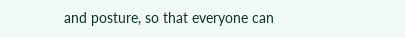and posture, so that everyone can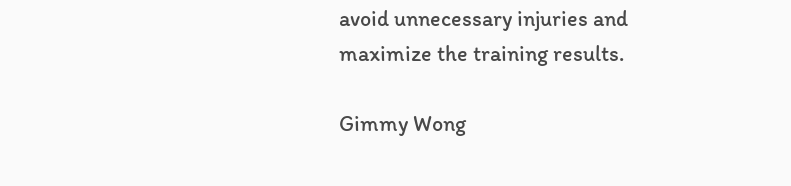avoid unnecessary injuries and maximize the training results.

Gimmy Wong